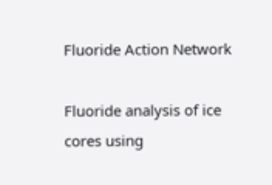Fluoride Action Network

Fluoride analysis of ice cores using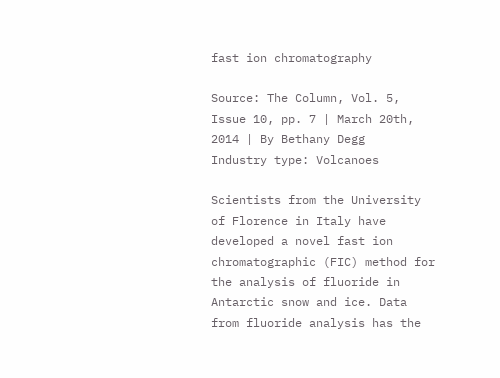fast ion chromatography

Source: The Column, Vol. 5, Issue 10, pp. 7 | March 20th, 2014 | By Bethany Degg
Industry type: Volcanoes

Scientists from the University of Florence in Italy have developed a novel fast ion chromatographic (FIC) method for the analysis of fluoride in Antarctic snow and ice. Data from fluoride analysis has the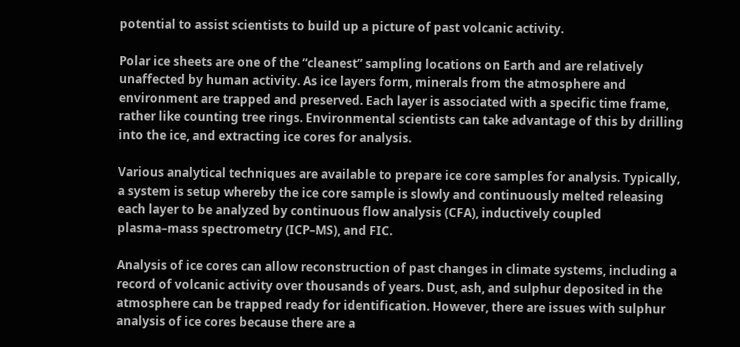potential to assist scientists to build up a picture of past volcanic activity.

Polar ice sheets are one of the “cleanest” sampling locations on Earth and are relatively unaffected by human activity. As ice layers form, minerals from the atmosphere and environment are trapped and preserved. Each layer is associated with a specific time frame, rather like counting tree rings. Environmental scientists can take advantage of this by drilling into the ice, and extracting ice cores for analysis.

Various analytical techniques are available to prepare ice core samples for analysis. Typically, a system is setup whereby the ice core sample is slowly and continuously melted releasing each layer to be analyzed by continuous flow analysis (CFA), inductively coupled plasma–mass spectrometry (ICP–MS), and FIC.

Analysis of ice cores can allow reconstruction of past changes in climate systems, including a record of volcanic activity over thousands of years. Dust, ash, and sulphur deposited in the atmosphere can be trapped ready for identification. However, there are issues with sulphur analysis of ice cores because there are a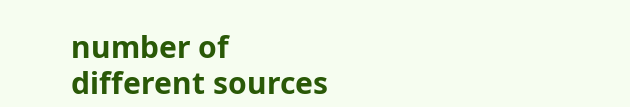number of different sources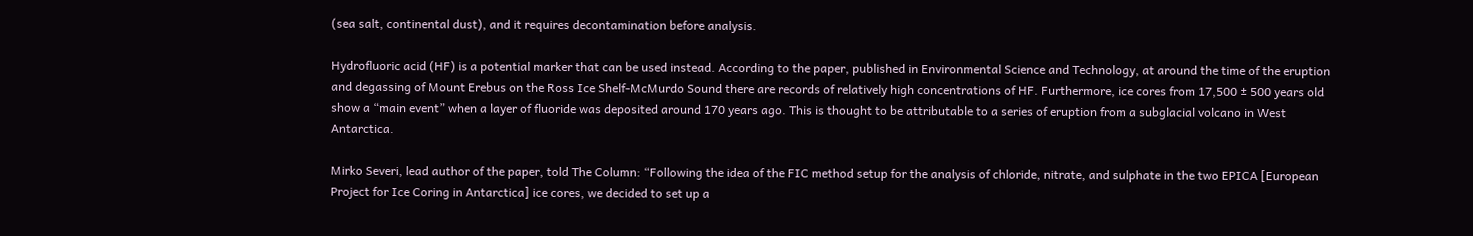(sea salt, continental dust), and it requires decontamination before analysis.

Hydrofluoric acid (HF) is a potential marker that can be used instead. According to the paper, published in Environmental Science and Technology, at around the time of the eruption and degassing of Mount Erebus on the Ross Ice Shelf-McMurdo Sound there are records of relatively high concentrations of HF. Furthermore, ice cores from 17,500 ± 500 years old show a “main event” when a layer of fluoride was deposited around 170 years ago. This is thought to be attributable to a series of eruption from a subglacial volcano in West Antarctica.

Mirko Severi, lead author of the paper, told The Column: “Following the idea of the FIC method setup for the analysis of chloride, nitrate, and sulphate in the two EPICA [European Project for Ice Coring in Antarctica] ice cores, we decided to set up a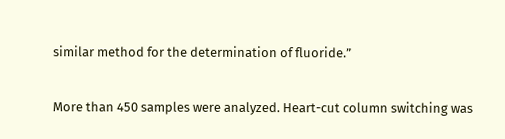similar method for the determination of fluoride.”

More than 450 samples were analyzed. Heart-cut column switching was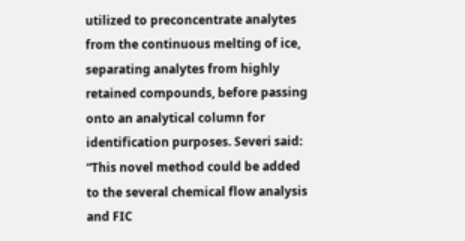utilized to preconcentrate analytes from the continuous melting of ice, separating analytes from highly retained compounds, before passing onto an analytical column for identification purposes. Severi said: “This novel method could be added to the several chemical flow analysis and FIC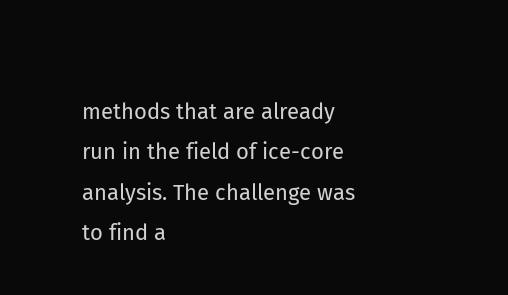methods that are already run in the field of ice-core analysis. The challenge was to find a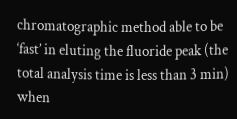chromatographic method able to be ‘fast’ in eluting the fluoride peak (the total analysis time is less than 3 min) when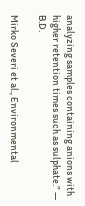analyzing samples containing anions with higher retention times such as sulphate.” — B.D.

Mirko Severi et al., Environmental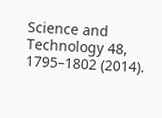Science and Technology 48, 1795–1802 (2014).